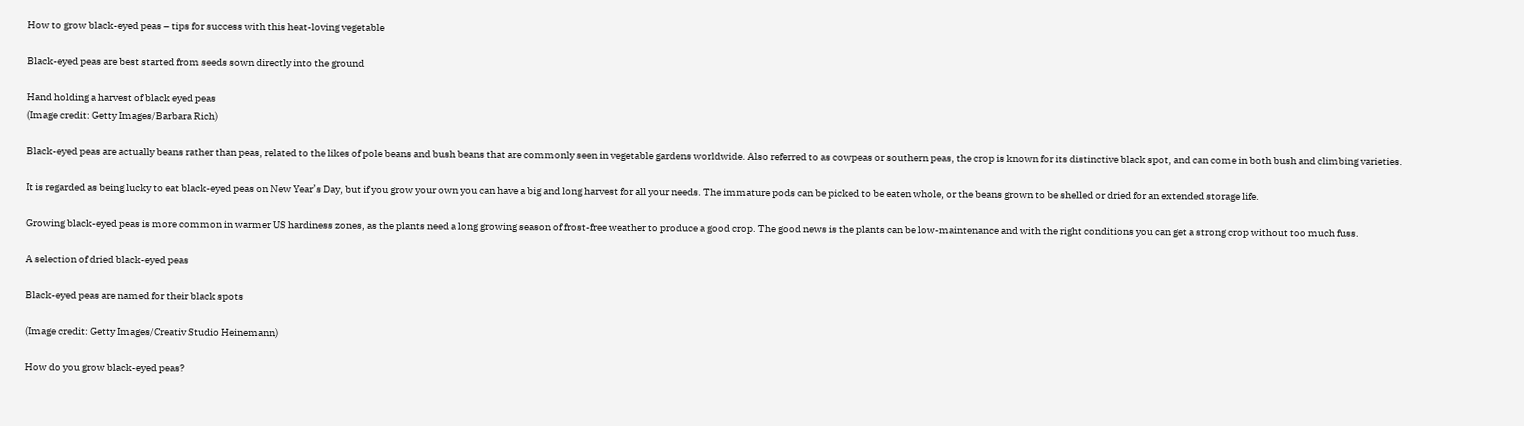How to grow black-eyed peas – tips for success with this heat-loving vegetable

Black-eyed peas are best started from seeds sown directly into the ground

Hand holding a harvest of black eyed peas
(Image credit: Getty Images/Barbara Rich)

Black-eyed peas are actually beans rather than peas, related to the likes of pole beans and bush beans that are commonly seen in vegetable gardens worldwide. Also referred to as cowpeas or southern peas, the crop is known for its distinctive black spot, and can come in both bush and climbing varieties.

It is regarded as being lucky to eat black-eyed peas on New Year’s Day, but if you grow your own you can have a big and long harvest for all your needs. The immature pods can be picked to be eaten whole, or the beans grown to be shelled or dried for an extended storage life.

Growing black-eyed peas is more common in warmer US hardiness zones, as the plants need a long growing season of frost-free weather to produce a good crop. The good news is the plants can be low-maintenance and with the right conditions you can get a strong crop without too much fuss.

A selection of dried black-eyed peas

Black-eyed peas are named for their black spots

(Image credit: Getty Images/Creativ Studio Heinemann)

How do you grow black-eyed peas?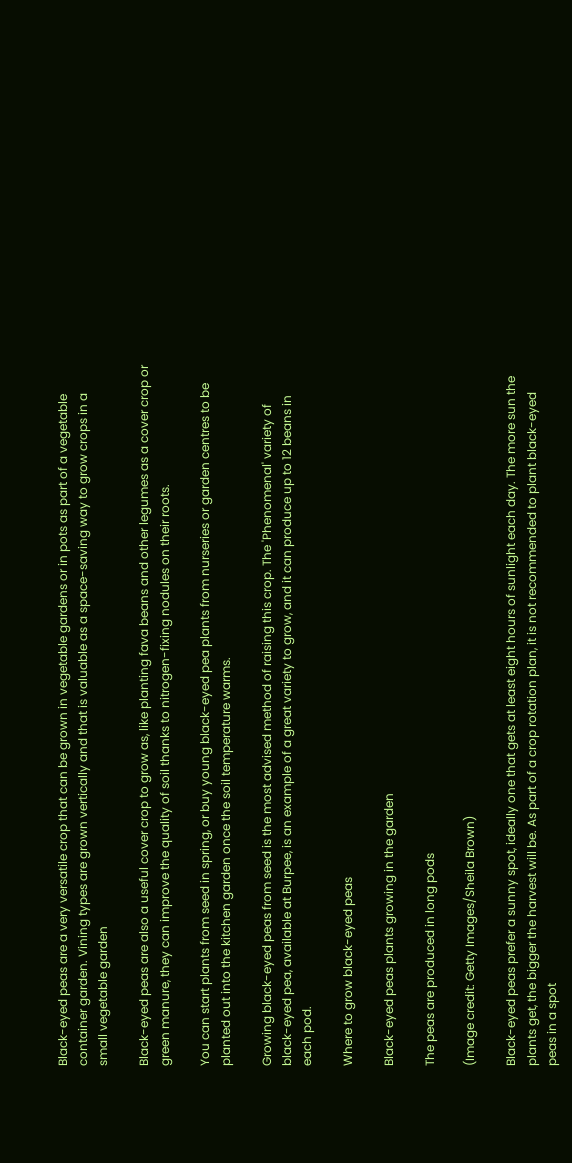Black-eyed peas are a very versatile crop that can be grown in vegetable gardens or in pots as part of a vegetable container garden. Vining types are grown vertically and that is valuable as a space-saving way to grow crops in a small vegetable garden

Black-eyed peas are also a useful cover crop to grow as, like planting fava beans and other legumes as a cover crop or green manure, they can improve the quality of soil thanks to nitrogen-fixing nodules on their roots.

You can start plants from seed in spring, or buy young black-eyed pea plants from nurseries or garden centres to be planted out into the kitchen garden once the soil temperature warms.

Growing black-eyed peas from seed is the most advised method of raising this crop. The 'Phenomenal' variety of black-eyed pea, available at Burpee, is an example of a great variety to grow, and it can produce up to 12 beans in each pod.

Where to grow black-eyed peas

Black-eyed peas plants growing in the garden

The peas are produced in long pods

(Image credit: Getty Images/Sheila Brown)

Black-eyed peas prefer a sunny spot, ideally one that gets at least eight hours of sunlight each day. The more sun the plants get, the bigger the harvest will be. As part of a crop rotation plan, it is not recommended to plant black-eyed peas in a spot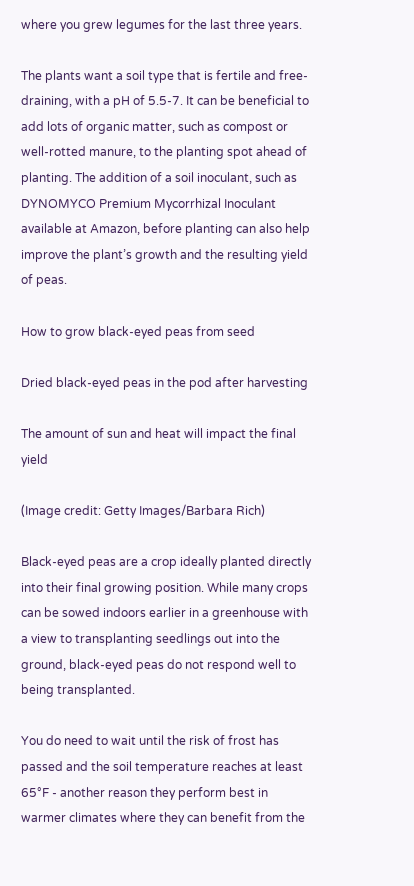where you grew legumes for the last three years.

The plants want a soil type that is fertile and free-draining, with a pH of 5.5-7. It can be beneficial to add lots of organic matter, such as compost or well-rotted manure, to the planting spot ahead of planting. The addition of a soil inoculant, such as DYNOMYCO Premium Mycorrhizal Inoculant available at Amazon, before planting can also help improve the plant’s growth and the resulting yield of peas.

How to grow black-eyed peas from seed

Dried black-eyed peas in the pod after harvesting

The amount of sun and heat will impact the final yield

(Image credit: Getty Images/Barbara Rich)

Black-eyed peas are a crop ideally planted directly into their final growing position. While many crops can be sowed indoors earlier in a greenhouse with a view to transplanting seedlings out into the ground, black-eyed peas do not respond well to being transplanted.

You do need to wait until the risk of frost has passed and the soil temperature reaches at least 65°F - another reason they perform best in warmer climates where they can benefit from the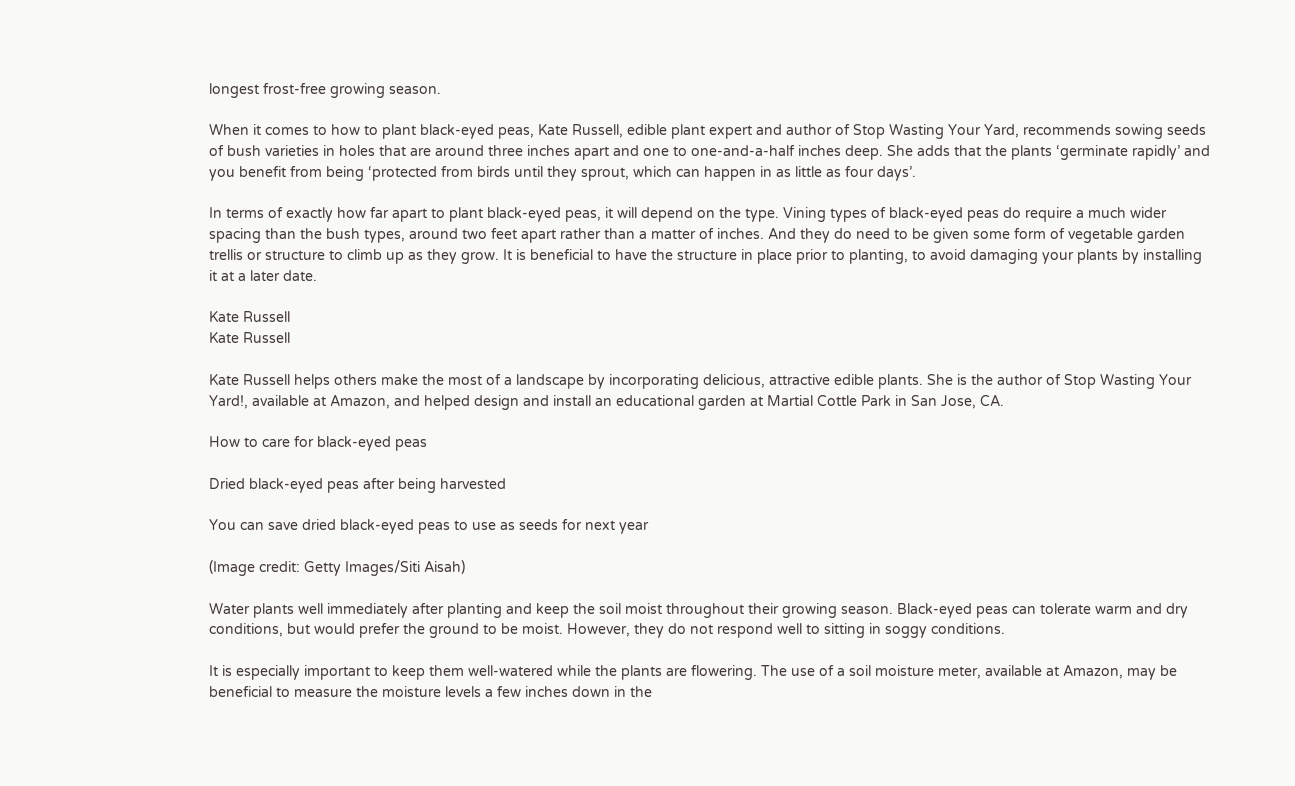longest frost-free growing season.

When it comes to how to plant black-eyed peas, Kate Russell, edible plant expert and author of Stop Wasting Your Yard, recommends sowing seeds of bush varieties in holes that are around three inches apart and one to one-and-a-half inches deep. She adds that the plants ‘germinate rapidly’ and you benefit from being ‘protected from birds until they sprout, which can happen in as little as four days’.

In terms of exactly how far apart to plant black-eyed peas, it will depend on the type. Vining types of black-eyed peas do require a much wider spacing than the bush types, around two feet apart rather than a matter of inches. And they do need to be given some form of vegetable garden trellis or structure to climb up as they grow. It is beneficial to have the structure in place prior to planting, to avoid damaging your plants by installing it at a later date.

Kate Russell
Kate Russell

Kate Russell helps others make the most of a landscape by incorporating delicious, attractive edible plants. She is the author of Stop Wasting Your Yard!, available at Amazon, and helped design and install an educational garden at Martial Cottle Park in San Jose, CA.

How to care for black-eyed peas

Dried black-eyed peas after being harvested

You can save dried black-eyed peas to use as seeds for next year

(Image credit: Getty Images/Siti Aisah)

Water plants well immediately after planting and keep the soil moist throughout their growing season. Black-eyed peas can tolerate warm and dry conditions, but would prefer the ground to be moist. However, they do not respond well to sitting in soggy conditions.

It is especially important to keep them well-watered while the plants are flowering. The use of a soil moisture meter, available at Amazon, may be beneficial to measure the moisture levels a few inches down in the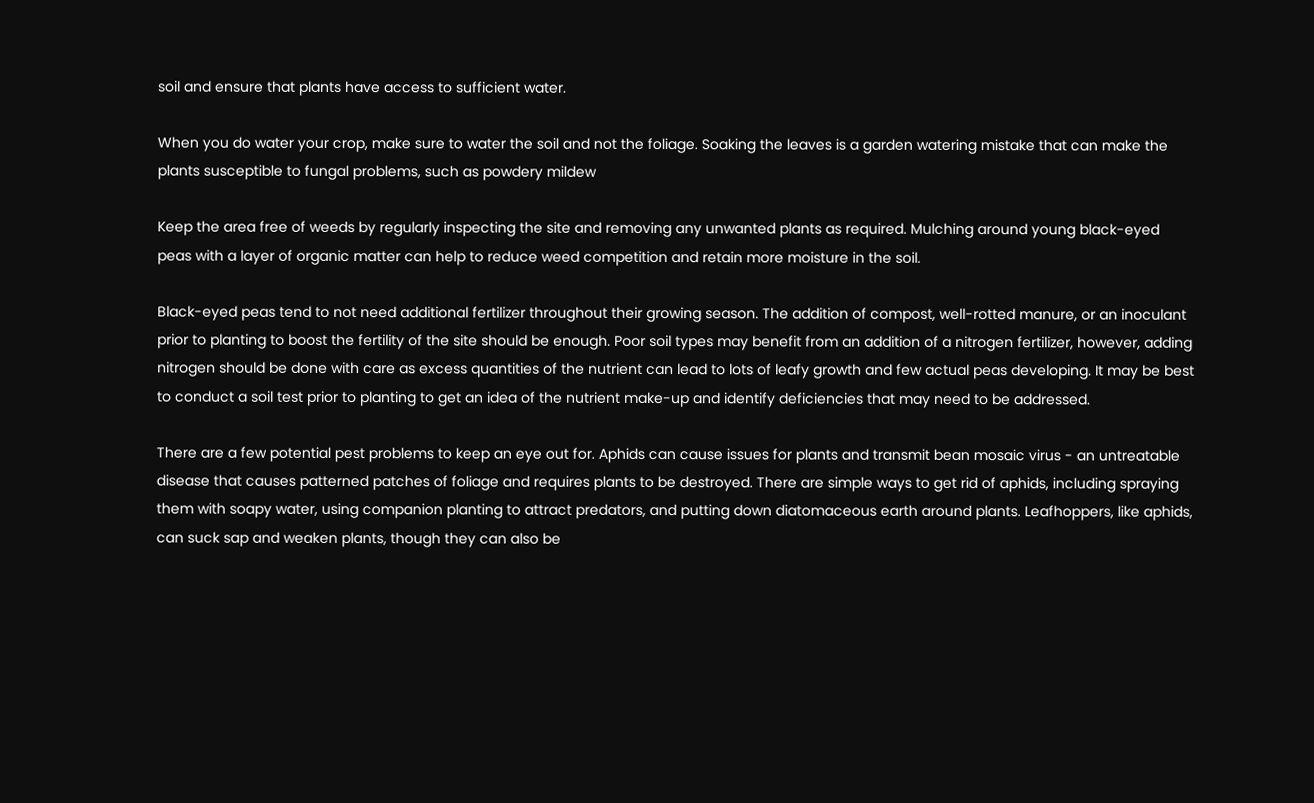soil and ensure that plants have access to sufficient water.

When you do water your crop, make sure to water the soil and not the foliage. Soaking the leaves is a garden watering mistake that can make the plants susceptible to fungal problems, such as powdery mildew

Keep the area free of weeds by regularly inspecting the site and removing any unwanted plants as required. Mulching around young black-eyed peas with a layer of organic matter can help to reduce weed competition and retain more moisture in the soil.

Black-eyed peas tend to not need additional fertilizer throughout their growing season. The addition of compost, well-rotted manure, or an inoculant prior to planting to boost the fertility of the site should be enough. Poor soil types may benefit from an addition of a nitrogen fertilizer, however, adding nitrogen should be done with care as excess quantities of the nutrient can lead to lots of leafy growth and few actual peas developing. It may be best to conduct a soil test prior to planting to get an idea of the nutrient make-up and identify deficiencies that may need to be addressed.

There are a few potential pest problems to keep an eye out for. Aphids can cause issues for plants and transmit bean mosaic virus - an untreatable disease that causes patterned patches of foliage and requires plants to be destroyed. There are simple ways to get rid of aphids, including spraying them with soapy water, using companion planting to attract predators, and putting down diatomaceous earth around plants. Leafhoppers, like aphids, can suck sap and weaken plants, though they can also be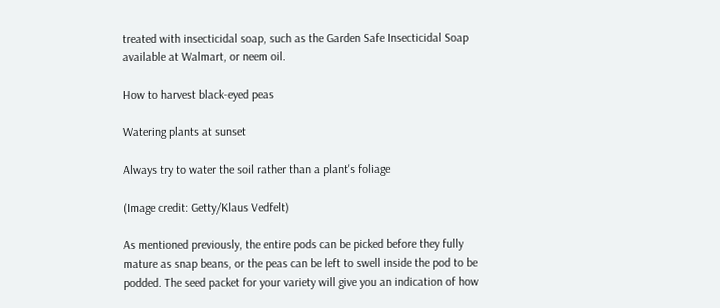treated with insecticidal soap, such as the Garden Safe Insecticidal Soap available at Walmart, or neem oil.

How to harvest black-eyed peas

Watering plants at sunset

Always try to water the soil rather than a plant's foliage

(Image credit: Getty/Klaus Vedfelt)

As mentioned previously, the entire pods can be picked before they fully mature as snap beans, or the peas can be left to swell inside the pod to be podded. The seed packet for your variety will give you an indication of how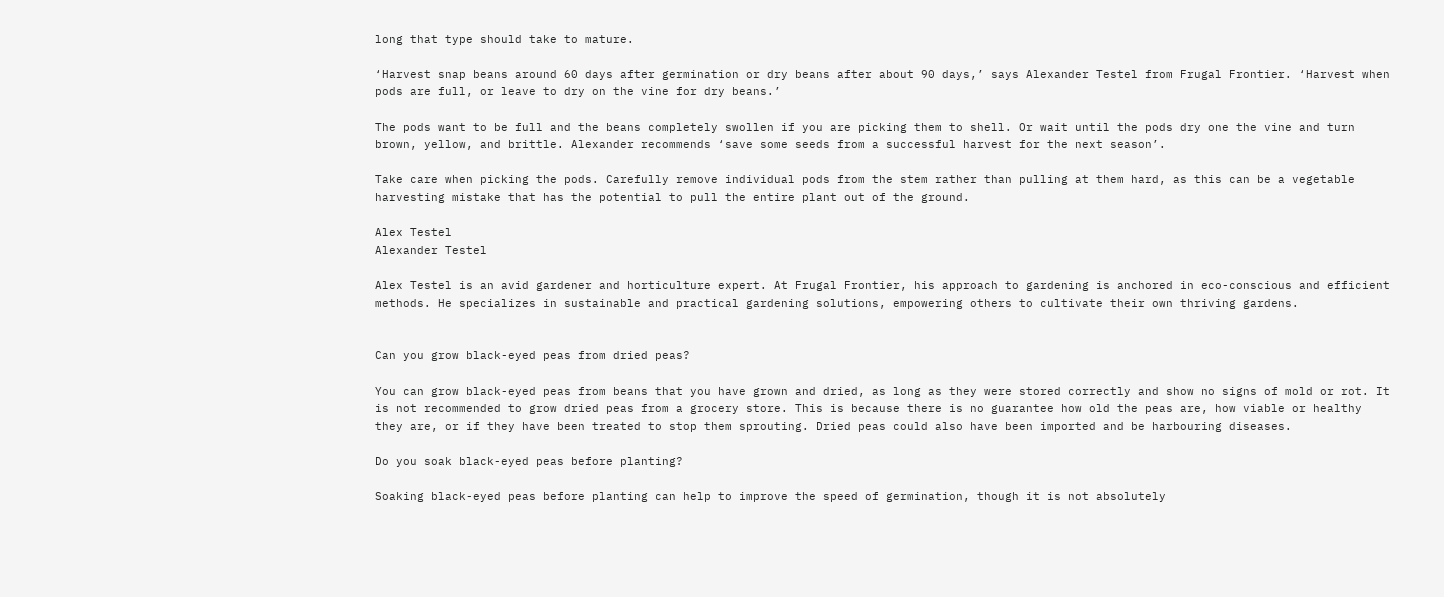long that type should take to mature.

‘Harvest snap beans around 60 days after germination or dry beans after about 90 days,’ says Alexander Testel from Frugal Frontier. ‘Harvest when pods are full, or leave to dry on the vine for dry beans.’

The pods want to be full and the beans completely swollen if you are picking them to shell. Or wait until the pods dry one the vine and turn brown, yellow, and brittle. Alexander recommends ‘save some seeds from a successful harvest for the next season’.

Take care when picking the pods. Carefully remove individual pods from the stem rather than pulling at them hard, as this can be a vegetable harvesting mistake that has the potential to pull the entire plant out of the ground.

Alex Testel
Alexander Testel

Alex Testel is an avid gardener and horticulture expert. At Frugal Frontier, his approach to gardening is anchored in eco-conscious and efficient methods. He specializes in sustainable and practical gardening solutions, empowering others to cultivate their own thriving gardens.


Can you grow black-eyed peas from dried peas?

You can grow black-eyed peas from beans that you have grown and dried, as long as they were stored correctly and show no signs of mold or rot. It is not recommended to grow dried peas from a grocery store. This is because there is no guarantee how old the peas are, how viable or healthy they are, or if they have been treated to stop them sprouting. Dried peas could also have been imported and be harbouring diseases.

Do you soak black-eyed peas before planting?

Soaking black-eyed peas before planting can help to improve the speed of germination, though it is not absolutely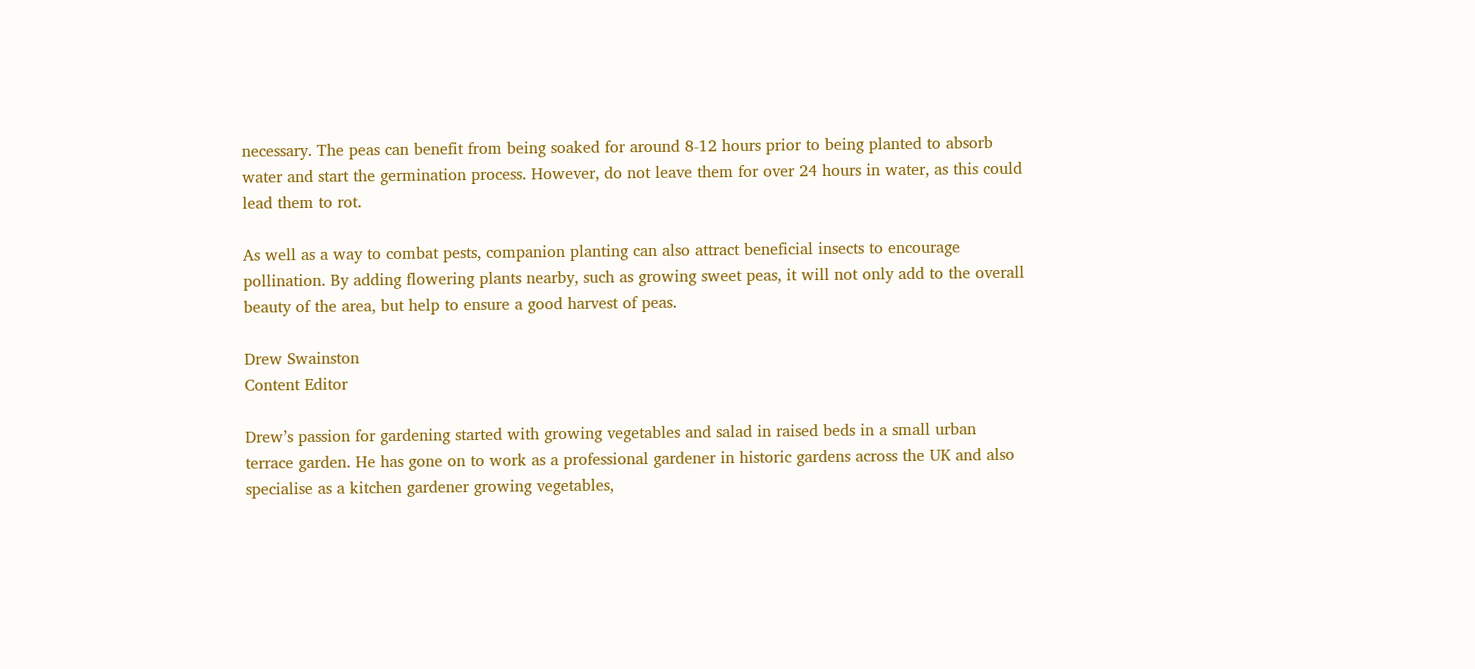necessary. The peas can benefit from being soaked for around 8-12 hours prior to being planted to absorb water and start the germination process. However, do not leave them for over 24 hours in water, as this could lead them to rot.

As well as a way to combat pests, companion planting can also attract beneficial insects to encourage pollination. By adding flowering plants nearby, such as growing sweet peas, it will not only add to the overall beauty of the area, but help to ensure a good harvest of peas.

Drew Swainston
Content Editor

Drew’s passion for gardening started with growing vegetables and salad in raised beds in a small urban terrace garden. He has gone on to work as a professional gardener in historic gardens across the UK and also specialise as a kitchen gardener growing vegetables,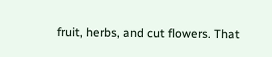fruit, herbs, and cut flowers. That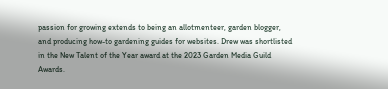passion for growing extends to being an allotmenteer, garden blogger, and producing how-to gardening guides for websites. Drew was shortlisted in the New Talent of the Year award at the 2023 Garden Media Guild Awards.